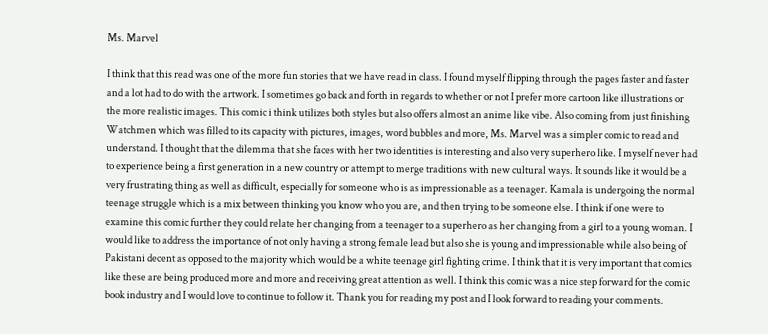Ms. Marvel

I think that this read was one of the more fun stories that we have read in class. I found myself flipping through the pages faster and faster and a lot had to do with the artwork. I sometimes go back and forth in regards to whether or not I prefer more cartoon like illustrations or the more realistic images. This comic i think utilizes both styles but also offers almost an anime like vibe. Also coming from just finishing Watchmen which was filled to its capacity with pictures, images, word bubbles and more, Ms. Marvel was a simpler comic to read and understand. I thought that the dilemma that she faces with her two identities is interesting and also very superhero like. I myself never had to experience being a first generation in a new country or attempt to merge traditions with new cultural ways. It sounds like it would be a very frustrating thing as well as difficult, especially for someone who is as impressionable as a teenager. Kamala is undergoing the normal teenage struggle which is a mix between thinking you know who you are, and then trying to be someone else. I think if one were to examine this comic further they could relate her changing from a teenager to a superhero as her changing from a girl to a young woman. I would like to address the importance of not only having a strong female lead but also she is young and impressionable while also being of Pakistani decent as opposed to the majority which would be a white teenage girl fighting crime. I think that it is very important that comics like these are being produced more and more and receiving great attention as well. I think this comic was a nice step forward for the comic book industry and I would love to continue to follow it. Thank you for reading my post and I look forward to reading your comments.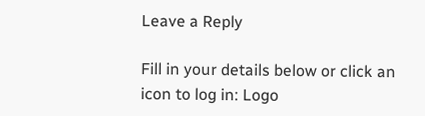Leave a Reply

Fill in your details below or click an icon to log in: Logo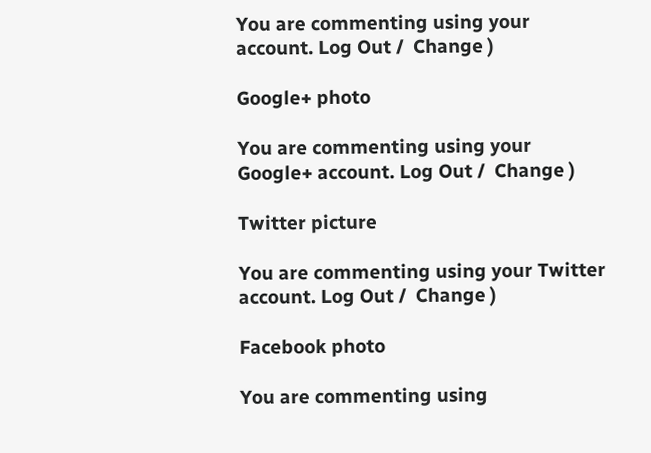You are commenting using your account. Log Out /  Change )

Google+ photo

You are commenting using your Google+ account. Log Out /  Change )

Twitter picture

You are commenting using your Twitter account. Log Out /  Change )

Facebook photo

You are commenting using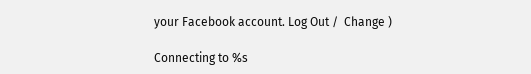your Facebook account. Log Out /  Change )

Connecting to %s